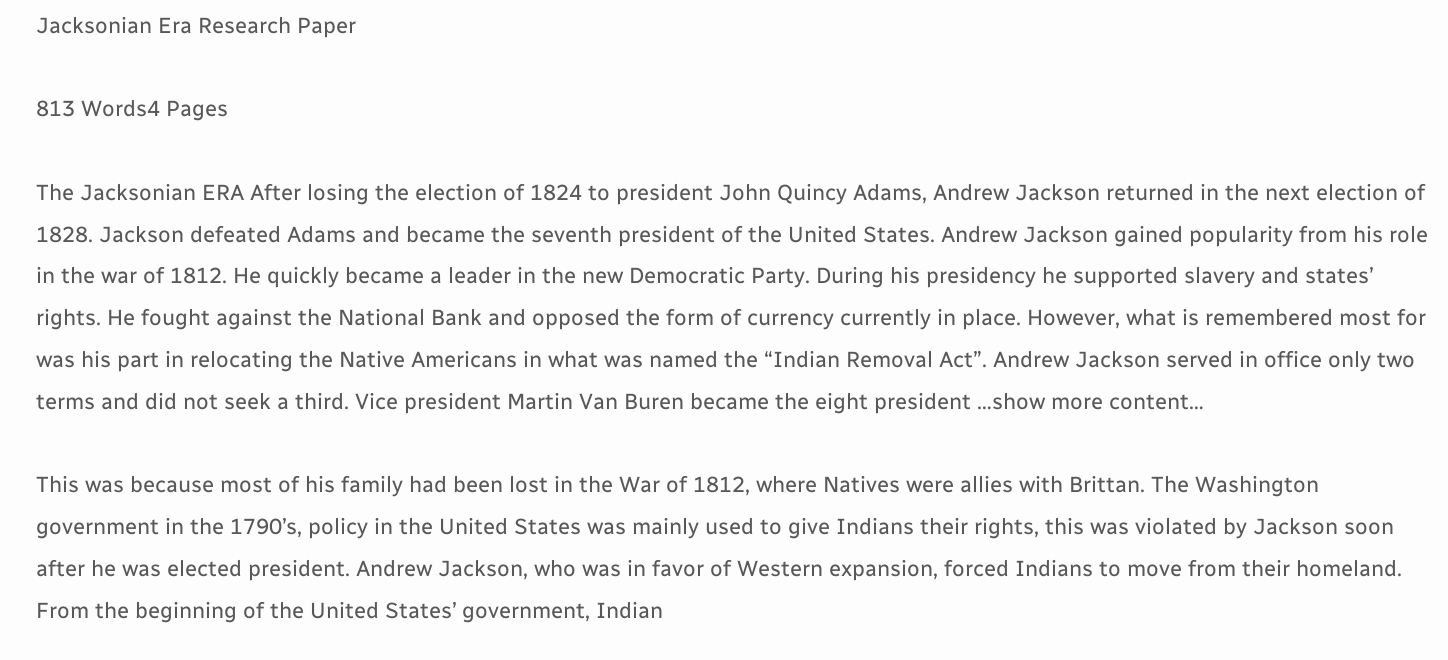Jacksonian Era Research Paper

813 Words4 Pages

The Jacksonian ERA After losing the election of 1824 to president John Quincy Adams, Andrew Jackson returned in the next election of 1828. Jackson defeated Adams and became the seventh president of the United States. Andrew Jackson gained popularity from his role in the war of 1812. He quickly became a leader in the new Democratic Party. During his presidency he supported slavery and states’ rights. He fought against the National Bank and opposed the form of currency currently in place. However, what is remembered most for was his part in relocating the Native Americans in what was named the “Indian Removal Act”. Andrew Jackson served in office only two terms and did not seek a third. Vice president Martin Van Buren became the eight president …show more content…

This was because most of his family had been lost in the War of 1812, where Natives were allies with Brittan. The Washington government in the 1790’s, policy in the United States was mainly used to give Indians their rights, this was violated by Jackson soon after he was elected president. Andrew Jackson, who was in favor of Western expansion, forced Indians to move from their homeland. From the beginning of the United States’ government, Indian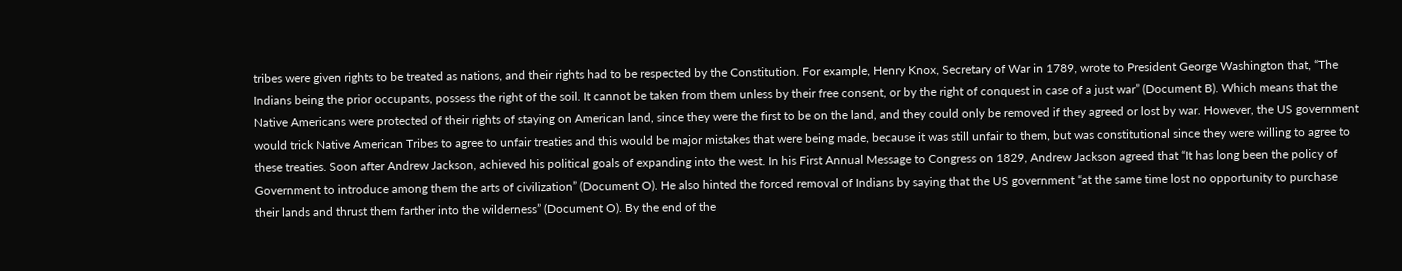tribes were given rights to be treated as nations, and their rights had to be respected by the Constitution. For example, Henry Knox, Secretary of War in 1789, wrote to President George Washington that, “The Indians being the prior occupants, possess the right of the soil. It cannot be taken from them unless by their free consent, or by the right of conquest in case of a just war” (Document B). Which means that the Native Americans were protected of their rights of staying on American land, since they were the first to be on the land, and they could only be removed if they agreed or lost by war. However, the US government would trick Native American Tribes to agree to unfair treaties and this would be major mistakes that were being made, because it was still unfair to them, but was constitutional since they were willing to agree to these treaties. Soon after Andrew Jackson, achieved his political goals of expanding into the west. In his First Annual Message to Congress on 1829, Andrew Jackson agreed that “It has long been the policy of Government to introduce among them the arts of civilization” (Document O). He also hinted the forced removal of Indians by saying that the US government “at the same time lost no opportunity to purchase their lands and thrust them farther into the wilderness” (Document O). By the end of the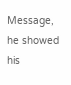Message, he showed his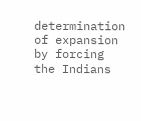determination of expansion by forcing the Indians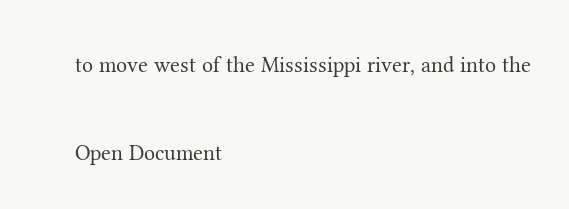to move west of the Mississippi river, and into the

Open Document